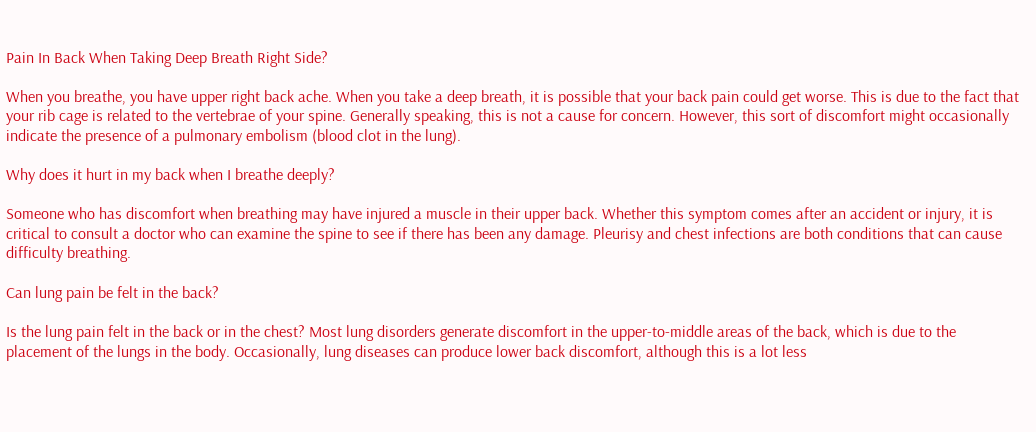Pain In Back When Taking Deep Breath Right Side?

When you breathe, you have upper right back ache. When you take a deep breath, it is possible that your back pain could get worse. This is due to the fact that your rib cage is related to the vertebrae of your spine. Generally speaking, this is not a cause for concern. However, this sort of discomfort might occasionally indicate the presence of a pulmonary embolism (blood clot in the lung).

Why does it hurt in my back when I breathe deeply?

Someone who has discomfort when breathing may have injured a muscle in their upper back. Whether this symptom comes after an accident or injury, it is critical to consult a doctor who can examine the spine to see if there has been any damage. Pleurisy and chest infections are both conditions that can cause difficulty breathing.

Can lung pain be felt in the back?

Is the lung pain felt in the back or in the chest? Most lung disorders generate discomfort in the upper-to-middle areas of the back, which is due to the placement of the lungs in the body. Occasionally, lung diseases can produce lower back discomfort, although this is a lot less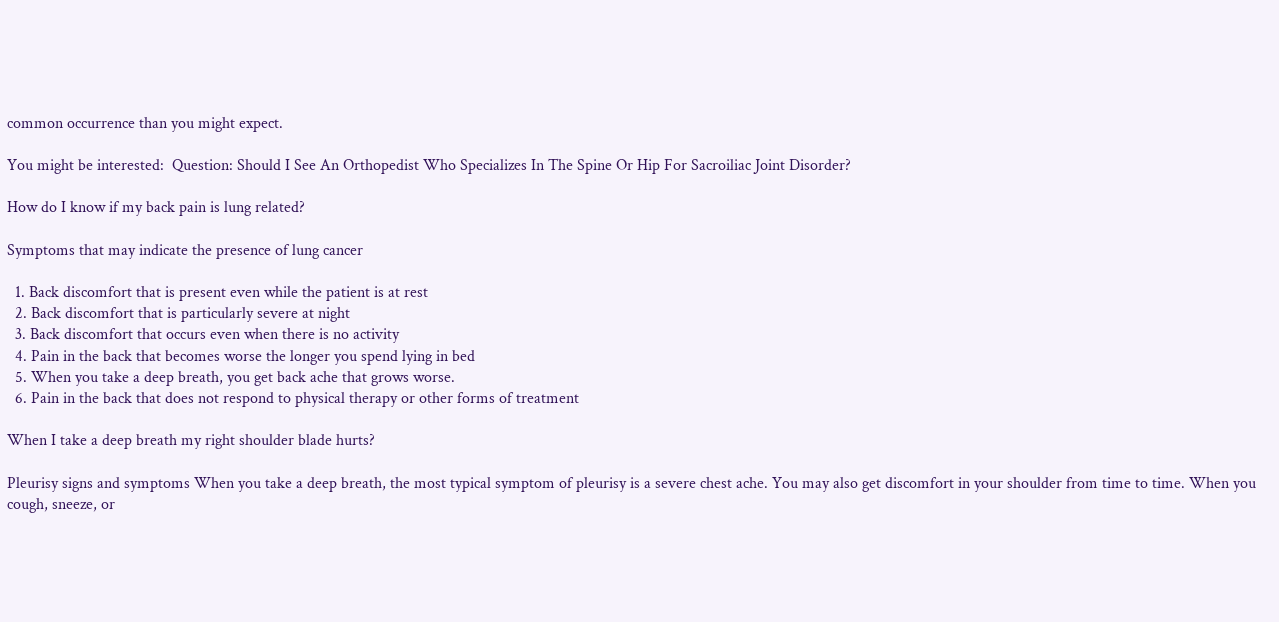common occurrence than you might expect.

You might be interested:  Question: Should I See An Orthopedist Who Specializes In The Spine Or Hip For Sacroiliac Joint Disorder?

How do I know if my back pain is lung related?

Symptoms that may indicate the presence of lung cancer

  1. Back discomfort that is present even while the patient is at rest
  2. Back discomfort that is particularly severe at night
  3. Back discomfort that occurs even when there is no activity
  4. Pain in the back that becomes worse the longer you spend lying in bed
  5. When you take a deep breath, you get back ache that grows worse.
  6. Pain in the back that does not respond to physical therapy or other forms of treatment

When I take a deep breath my right shoulder blade hurts?

Pleurisy signs and symptoms When you take a deep breath, the most typical symptom of pleurisy is a severe chest ache. You may also get discomfort in your shoulder from time to time. When you cough, sneeze, or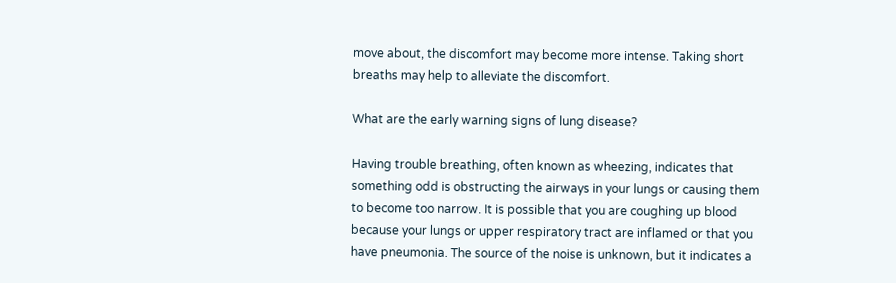move about, the discomfort may become more intense. Taking short breaths may help to alleviate the discomfort.

What are the early warning signs of lung disease?

Having trouble breathing, often known as wheezing, indicates that something odd is obstructing the airways in your lungs or causing them to become too narrow. It is possible that you are coughing up blood because your lungs or upper respiratory tract are inflamed or that you have pneumonia. The source of the noise is unknown, but it indicates a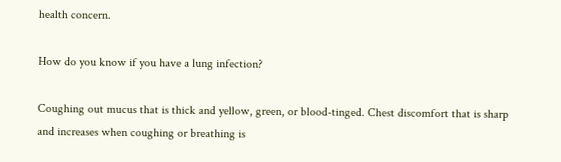health concern.

How do you know if you have a lung infection?

Coughing out mucus that is thick and yellow, green, or blood-tinged. Chest discomfort that is sharp and increases when coughing or breathing is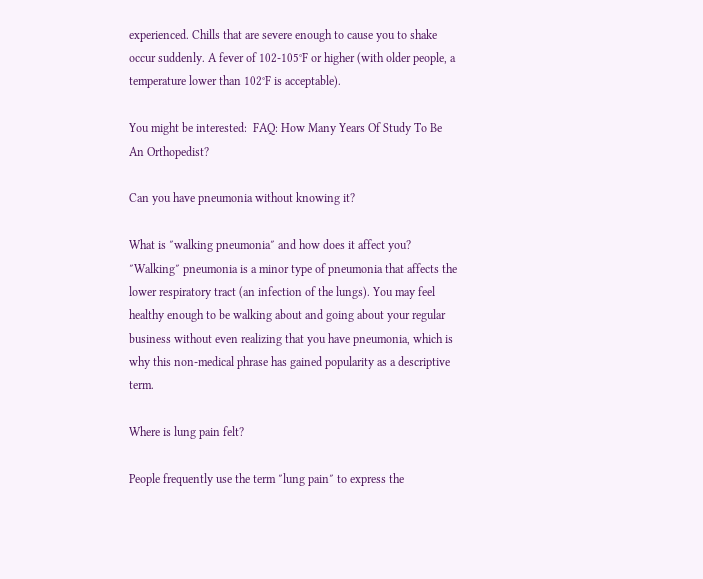experienced. Chills that are severe enough to cause you to shake occur suddenly. A fever of 102-105°F or higher (with older people, a temperature lower than 102°F is acceptable).

You might be interested:  FAQ: How Many Years Of Study To Be An Orthopedist?

Can you have pneumonia without knowing it?

What is ″walking pneumonia″ and how does it affect you? ″Walking″ pneumonia is a minor type of pneumonia that affects the lower respiratory tract (an infection of the lungs). You may feel healthy enough to be walking about and going about your regular business without even realizing that you have pneumonia, which is why this non-medical phrase has gained popularity as a descriptive term.

Where is lung pain felt?

People frequently use the term ″lung pain″ to express the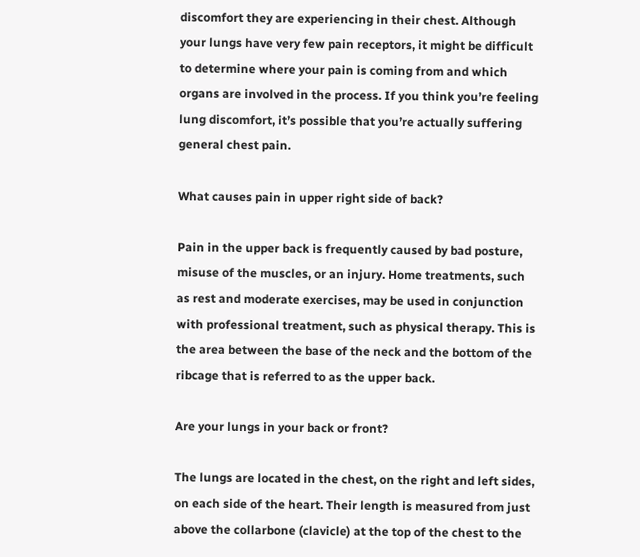discomfort they are experiencing in their chest. Although your lungs have very few pain receptors, it might be difficult to determine where your pain is coming from and which organs are involved in the process. If you think you’re feeling lung discomfort, it’s possible that you’re actually suffering general chest pain.

What causes pain in upper right side of back?

Pain in the upper back is frequently caused by bad posture, misuse of the muscles, or an injury. Home treatments, such as rest and moderate exercises, may be used in conjunction with professional treatment, such as physical therapy. This is the area between the base of the neck and the bottom of the ribcage that is referred to as the upper back.

Are your lungs in your back or front?

The lungs are located in the chest, on the right and left sides, on each side of the heart. Their length is measured from just above the collarbone (clavicle) at the top of the chest to the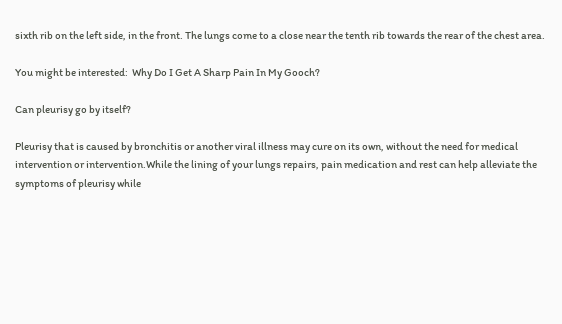sixth rib on the left side, in the front. The lungs come to a close near the tenth rib towards the rear of the chest area.

You might be interested:  Why Do I Get A Sharp Pain In My Gooch?

Can pleurisy go by itself?

Pleurisy that is caused by bronchitis or another viral illness may cure on its own, without the need for medical intervention or intervention.While the lining of your lungs repairs, pain medication and rest can help alleviate the symptoms of pleurisy while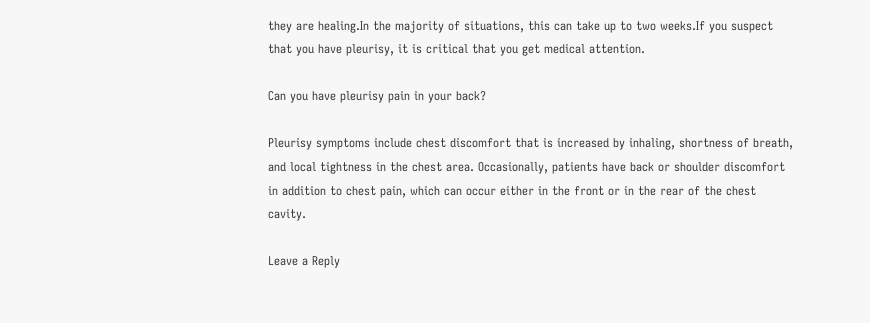they are healing.In the majority of situations, this can take up to two weeks.If you suspect that you have pleurisy, it is critical that you get medical attention.

Can you have pleurisy pain in your back?

Pleurisy symptoms include chest discomfort that is increased by inhaling, shortness of breath, and local tightness in the chest area. Occasionally, patients have back or shoulder discomfort in addition to chest pain, which can occur either in the front or in the rear of the chest cavity.

Leave a Reply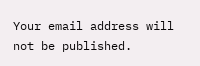Your email address will not be published.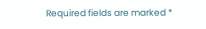Required fields are marked *